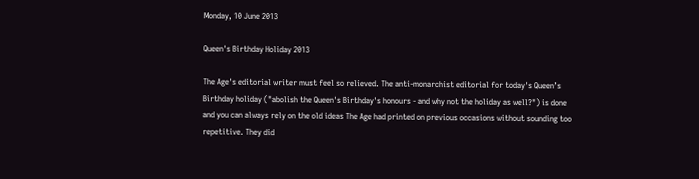Monday, 10 June 2013

Queen's Birthday Holiday 2013

The Age's editorial writer must feel so relieved. The anti-monarchist editorial for today's Queen’s Birthday holiday ("abolish the Queen's Birthday's honours - and why not the holiday as well?") is done and you can always rely on the old ideas The Age had printed on previous occasions without sounding too repetitive. They did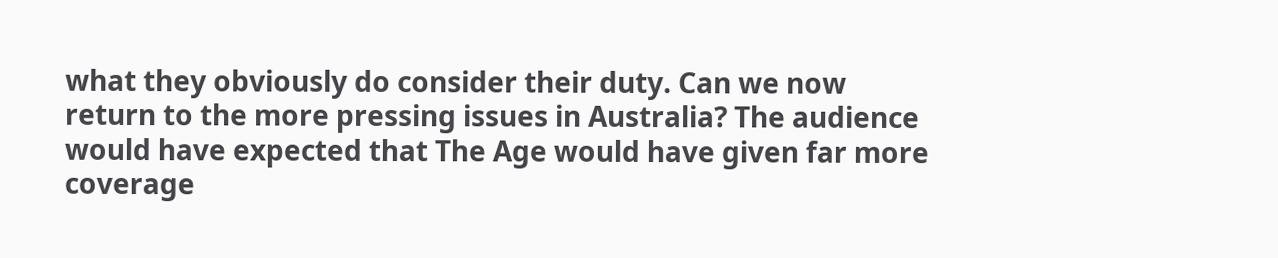what they obviously do consider their duty. Can we now return to the more pressing issues in Australia? The audience would have expected that The Age would have given far more coverage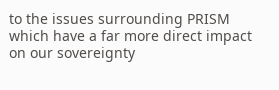to the issues surrounding PRISM which have a far more direct impact on our sovereignty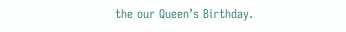the our Queen’s Birthday.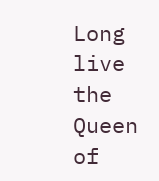Long live the Queen of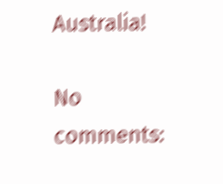Australia!

No comments: